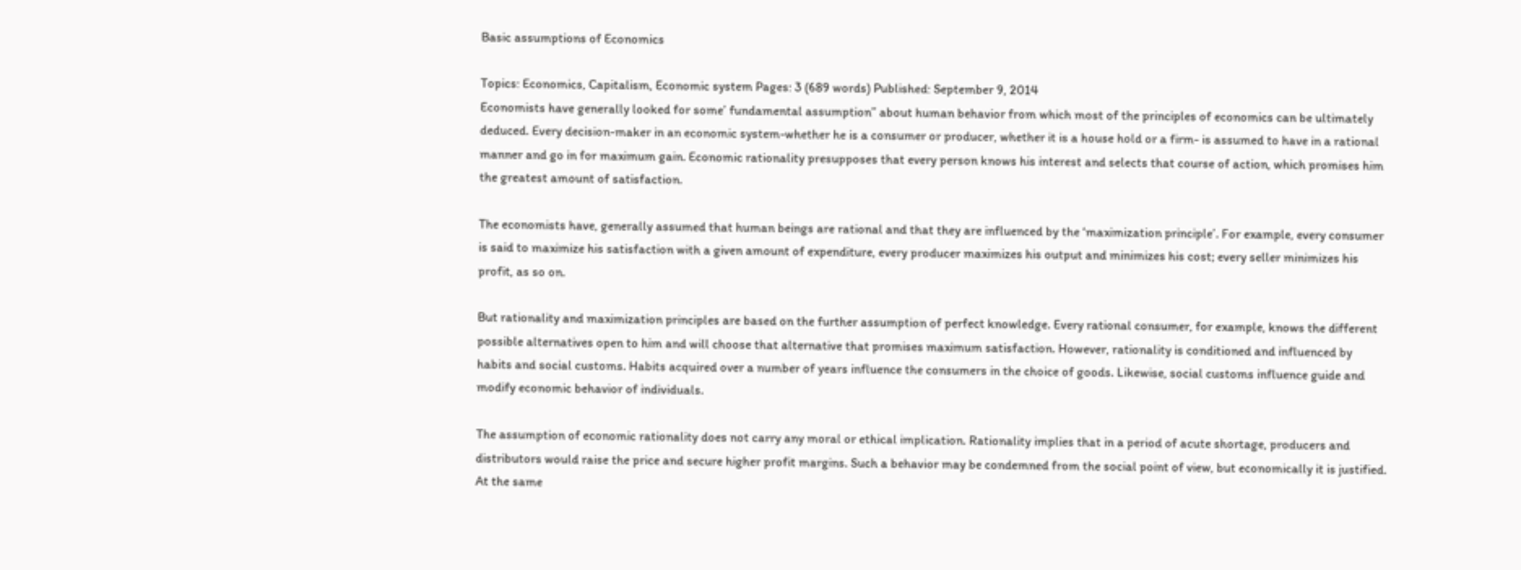Basic assumptions of Economics

Topics: Economics, Capitalism, Economic system Pages: 3 (689 words) Published: September 9, 2014
Economists have generally looked for some’ fundamental assumption” about human behavior from which most of the principles of economics can be ultimately deduced. Every decision-maker in an economic system-whether he is a consumer or producer, whether it is a house hold or a firm- is assumed to have in a rational manner and go in for maximum gain. Economic rationality presupposes that every person knows his interest and selects that course of action, which promises him the greatest amount of satisfaction.

The economists have, generally assumed that human beings are rational and that they are influenced by the ‘maximization principle’. For example, every consumer is said to maximize his satisfaction with a given amount of expenditure, every producer maximizes his output and minimizes his cost; every seller minimizes his profit, as so on.

But rationality and maximization principles are based on the further assumption of perfect knowledge. Every rational consumer, for example, knows the different possible alternatives open to him and will choose that alternative that promises maximum satisfaction. However, rationality is conditioned and influenced by habits and social customs. Habits acquired over a number of years influence the consumers in the choice of goods. Likewise, social customs influence guide and modify economic behavior of individuals.

The assumption of economic rationality does not carry any moral or ethical implication. Rationality implies that in a period of acute shortage, producers and distributors would raise the price and secure higher profit margins. Such a behavior may be condemned from the social point of view, but economically it is justified. At the same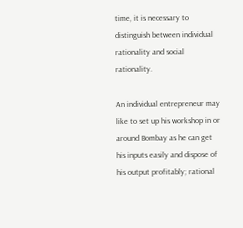time, it is necessary to distinguish between individual rationality and social rationality.

An individual entrepreneur may like to set up his workshop in or around Bombay as he can get his inputs easily and dispose of his output profitably; rational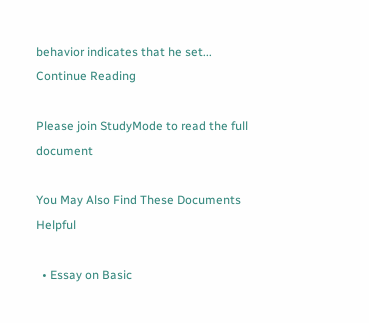behavior indicates that he set...
Continue Reading

Please join StudyMode to read the full document

You May Also Find These Documents Helpful

  • Essay on Basic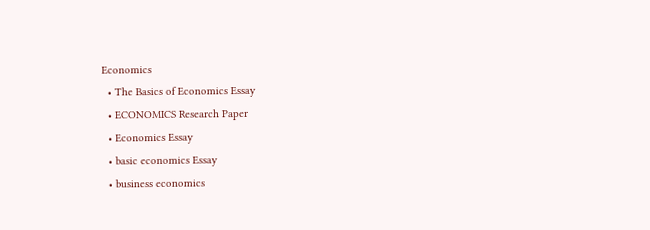Economics
  • The Basics of Economics Essay
  • ECONOMICS Research Paper
  • Economics Essay
  • basic economics Essay
  • business economics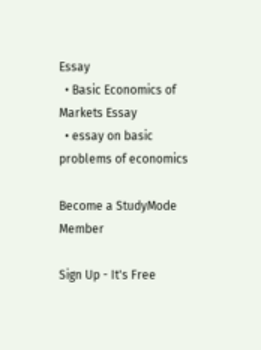Essay
  • Basic Economics of Markets Essay
  • essay on basic problems of economics

Become a StudyMode Member

Sign Up - It's Free